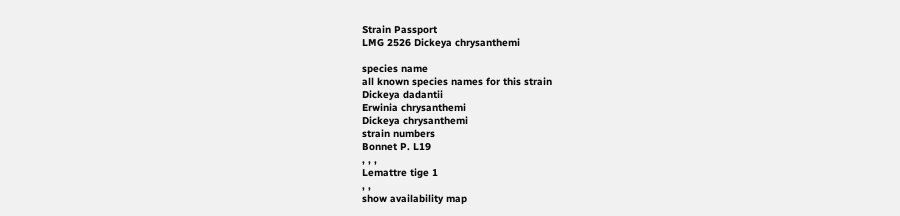Strain Passport
LMG 2526 Dickeya chrysanthemi

species name
all known species names for this strain
Dickeya dadantii
Erwinia chrysanthemi
Dickeya chrysanthemi
strain numbers
Bonnet P. L19
, , ,
Lemattre tige 1
, ,
show availability map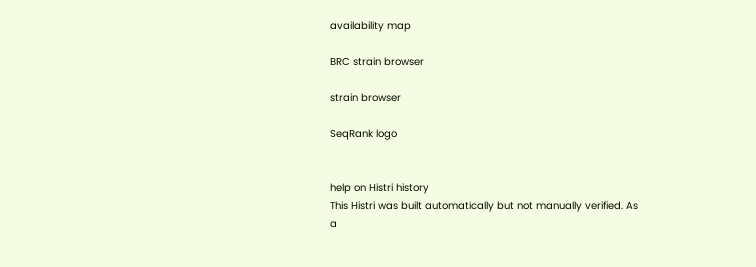availability map

BRC strain browser

strain browser

SeqRank logo


help on Histri history
This Histri was built automatically but not manually verified. As a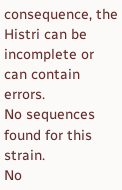consequence, the Histri can be incomplete or can contain errors.
No sequences found for this strain.
No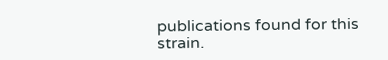publications found for this strain.